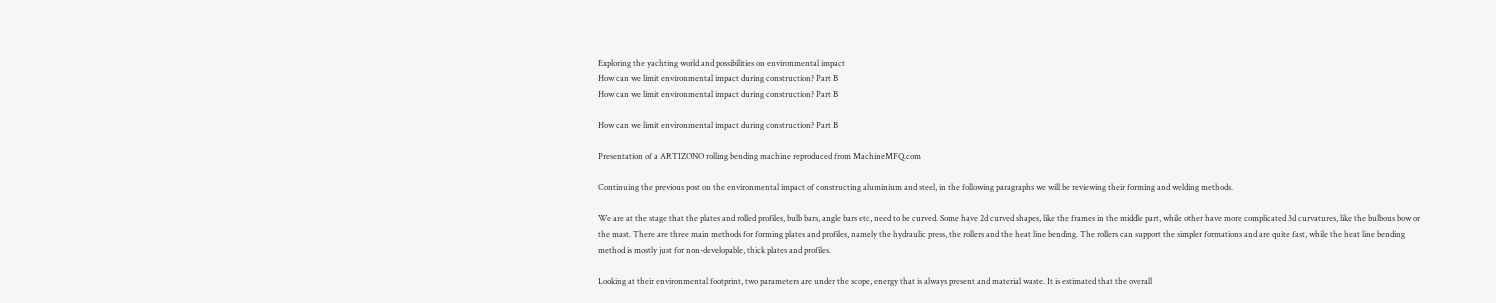Exploring the yachting world and possibilities on environmental impact
How can we limit environmental impact during construction? Part B
How can we limit environmental impact during construction? Part B

How can we limit environmental impact during construction? Part B

Presentation of a ARTIZONO rolling bending machine reproduced from MachineMFQ.com

Continuing the previous post on the environmental impact of constructing aluminium and steel, in the following paragraphs we will be reviewing their forming and welding methods.

We are at the stage that the plates and rolled profiles, bulb bars, angle bars etc, need to be curved. Some have 2d curved shapes, like the frames in the middle part, while other have more complicated 3d curvatures, like the bulbous bow or the mast. There are three main methods for forming plates and profiles, namely the hydraulic press, the rollers and the heat line bending. The rollers can support the simpler formations and are quite fast, while the heat line bending method is mostly just for non-developable, thick plates and profiles.

Looking at their environmental footprint, two parameters are under the scope, energy that is always present and material waste. It is estimated that the overall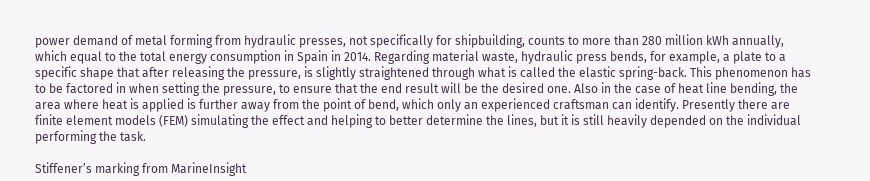power demand of metal forming from hydraulic presses, not specifically for shipbuilding, counts to more than 280 million kWh annually, which equal to the total energy consumption in Spain in 2014. Regarding material waste, hydraulic press bends, for example, a plate to a specific shape that after releasing the pressure, is slightly straightened through what is called the elastic spring-back. This phenomenon has to be factored in when setting the pressure, to ensure that the end result will be the desired one. Also in the case of heat line bending, the area where heat is applied is further away from the point of bend, which only an experienced craftsman can identify. Presently there are finite element models (FEM) simulating the effect and helping to better determine the lines, but it is still heavily depended on the individual performing the task.

Stiffener’s marking from MarineInsight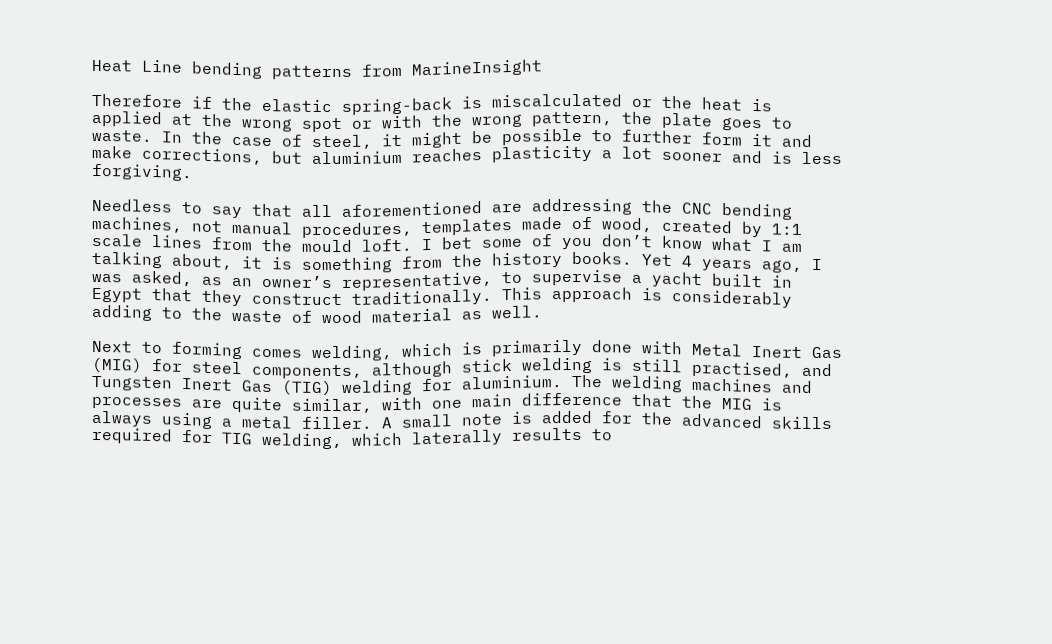Heat Line bending patterns from MarineInsight

Therefore if the elastic spring-back is miscalculated or the heat is applied at the wrong spot or with the wrong pattern, the plate goes to waste. In the case of steel, it might be possible to further form it and make corrections, but aluminium reaches plasticity a lot sooner and is less forgiving.

Needless to say that all aforementioned are addressing the CNC bending machines, not manual procedures, templates made of wood, created by 1:1 scale lines from the mould loft. I bet some of you don’t know what I am talking about, it is something from the history books. Yet 4 years ago, I was asked, as an owner’s representative, to supervise a yacht built in Egypt that they construct traditionally. This approach is considerably adding to the waste of wood material as well.

Next to forming comes welding, which is primarily done with Metal Inert Gas (MIG) for steel components, although stick welding is still practised, and Tungsten Inert Gas (TIG) welding for aluminium. The welding machines and processes are quite similar, with one main difference that the MIG is always using a metal filler. A small note is added for the advanced skills required for TIG welding, which laterally results to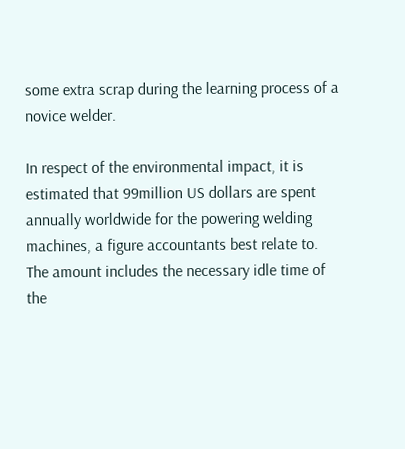some extra scrap during the learning process of a novice welder.

In respect of the environmental impact, it is estimated that 99million US dollars are spent annually worldwide for the powering welding machines, a figure accountants best relate to. The amount includes the necessary idle time of the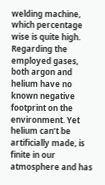welding machine, which percentage wise is quite high. Regarding the employed gases, both argon and helium have no known negative footprint on the environment. Yet helium can’t be artificially made, is finite in our atmosphere and has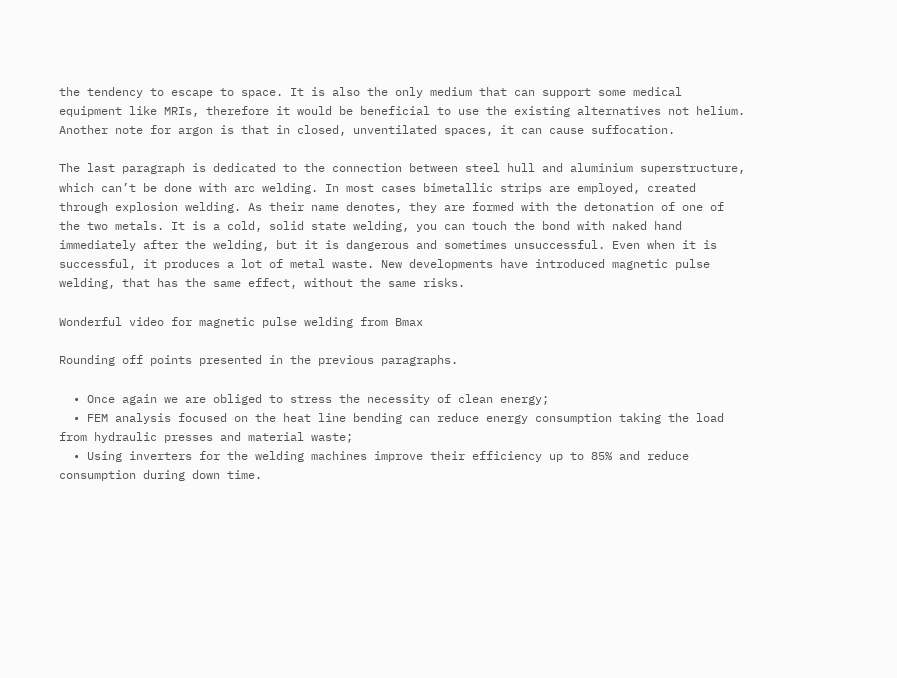the tendency to escape to space. It is also the only medium that can support some medical equipment like MRIs, therefore it would be beneficial to use the existing alternatives not helium. Another note for argon is that in closed, unventilated spaces, it can cause suffocation.

The last paragraph is dedicated to the connection between steel hull and aluminium superstructure, which can’t be done with arc welding. In most cases bimetallic strips are employed, created through explosion welding. As their name denotes, they are formed with the detonation of one of the two metals. It is a cold, solid state welding, you can touch the bond with naked hand immediately after the welding, but it is dangerous and sometimes unsuccessful. Even when it is successful, it produces a lot of metal waste. New developments have introduced magnetic pulse welding, that has the same effect, without the same risks.

Wonderful video for magnetic pulse welding from Bmax

Rounding off points presented in the previous paragraphs.

  • Once again we are obliged to stress the necessity of clean energy;
  • FEM analysis focused on the heat line bending can reduce energy consumption taking the load from hydraulic presses and material waste;
  • Using inverters for the welding machines improve their efficiency up to 85% and reduce consumption during down time.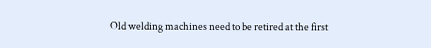Old welding machines need to be retired at the first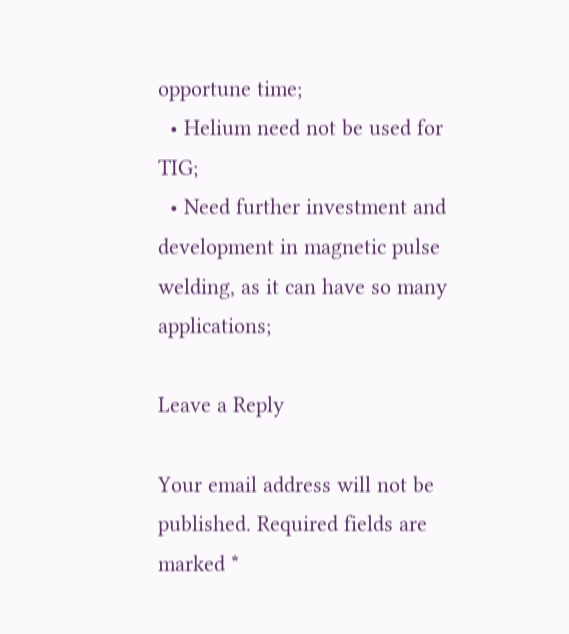opportune time;
  • Helium need not be used for TIG;
  • Need further investment and development in magnetic pulse welding, as it can have so many applications;

Leave a Reply

Your email address will not be published. Required fields are marked *